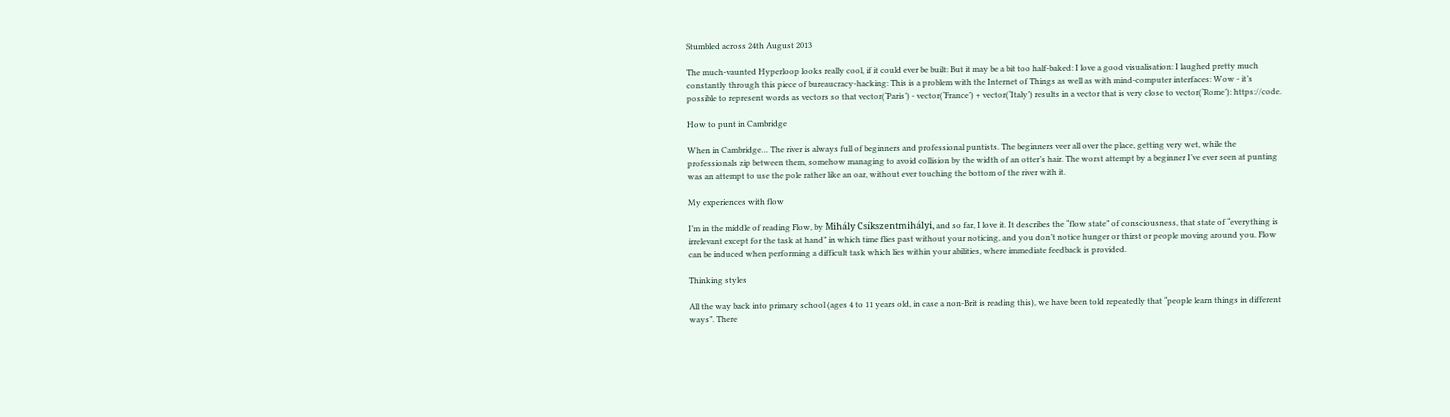Stumbled across 24th August 2013

The much-vaunted Hyperloop looks really cool, if it could ever be built: But it may be a bit too half-baked: I love a good visualisation: I laughed pretty much constantly through this piece of bureaucracy-hacking: This is a problem with the Internet of Things as well as with mind-computer interfaces: Wow - it’s possible to represent words as vectors so that vector(‘Paris’) - vector(‘France’) + vector(‘Italy’) results in a vector that is very close to vector(‘Rome’): https://code.

How to punt in Cambridge

When in Cambridge… The river is always full of beginners and professional puntists. The beginners veer all over the place, getting very wet, while the professionals zip between them, somehow managing to avoid collision by the width of an otter’s hair. The worst attempt by a beginner I’ve ever seen at punting was an attempt to use the pole rather like an oar, without ever touching the bottom of the river with it.

My experiences with flow

I’m in the middle of reading Flow, by Mihály Csíkszentmihályi, and so far, I love it. It describes the “flow state” of consciousness, that state of “everything is irrelevant except for the task at hand” in which time flies past without your noticing, and you don’t notice hunger or thirst or people moving around you. Flow can be induced when performing a difficult task which lies within your abilities, where immediate feedback is provided.

Thinking styles

All the way back into primary school (ages 4 to 11 years old, in case a non-Brit is reading this), we have been told repeatedly that “people learn things in different ways”. There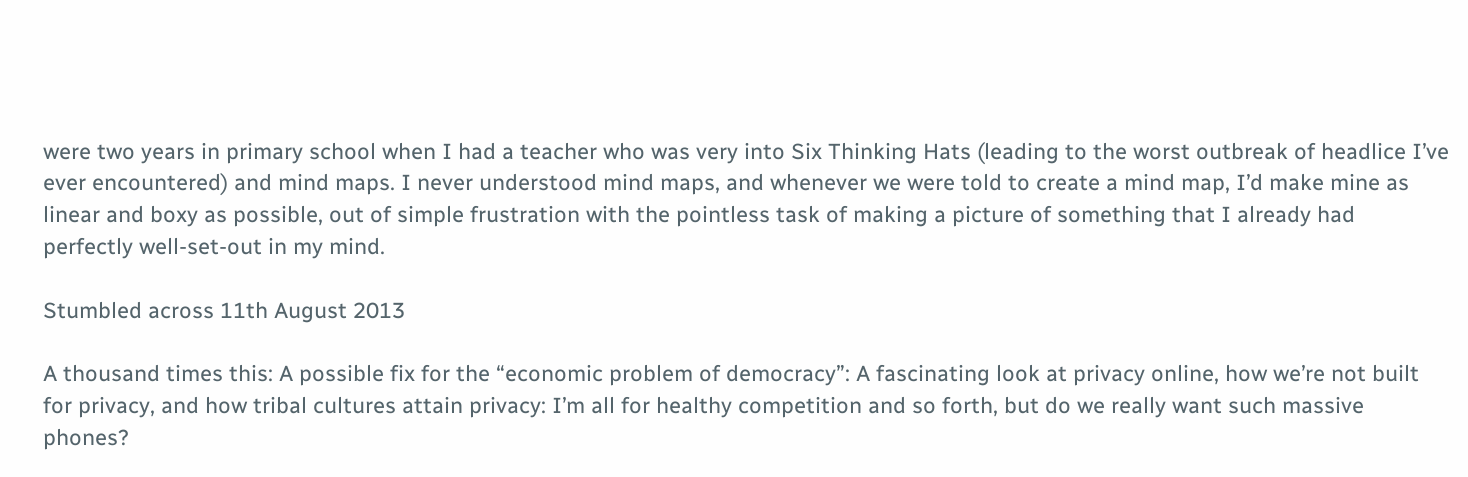were two years in primary school when I had a teacher who was very into Six Thinking Hats (leading to the worst outbreak of headlice I’ve ever encountered) and mind maps. I never understood mind maps, and whenever we were told to create a mind map, I’d make mine as linear and boxy as possible, out of simple frustration with the pointless task of making a picture of something that I already had perfectly well-set-out in my mind.

Stumbled across 11th August 2013

A thousand times this: A possible fix for the “economic problem of democracy”: A fascinating look at privacy online, how we’re not built for privacy, and how tribal cultures attain privacy: I’m all for healthy competition and so forth, but do we really want such massive phones?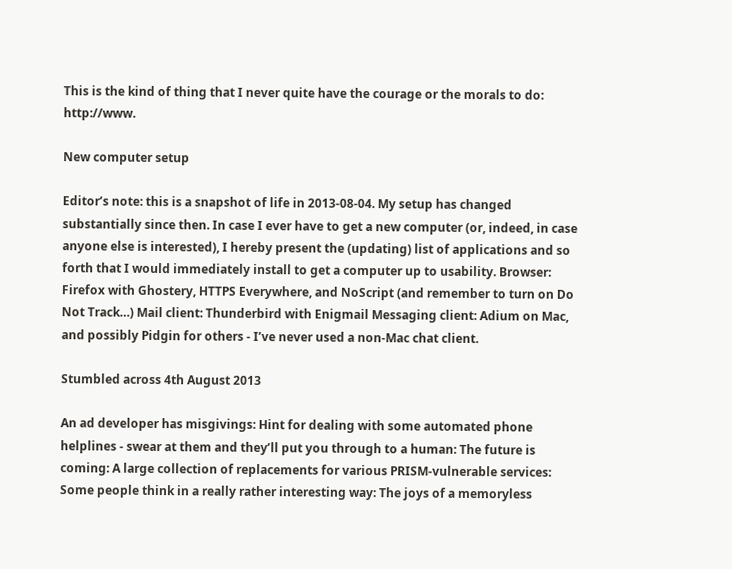This is the kind of thing that I never quite have the courage or the morals to do: http://www.

New computer setup

Editor’s note: this is a snapshot of life in 2013-08-04. My setup has changed substantially since then. In case I ever have to get a new computer (or, indeed, in case anyone else is interested), I hereby present the (updating) list of applications and so forth that I would immediately install to get a computer up to usability. Browser: Firefox with Ghostery, HTTPS Everywhere, and NoScript (and remember to turn on Do Not Track…) Mail client: Thunderbird with Enigmail Messaging client: Adium on Mac, and possibly Pidgin for others - I’ve never used a non-Mac chat client.

Stumbled across 4th August 2013

An ad developer has misgivings: Hint for dealing with some automated phone helplines - swear at them and they’ll put you through to a human: The future is coming: A large collection of replacements for various PRISM-vulnerable services: Some people think in a really rather interesting way: The joys of a memoryless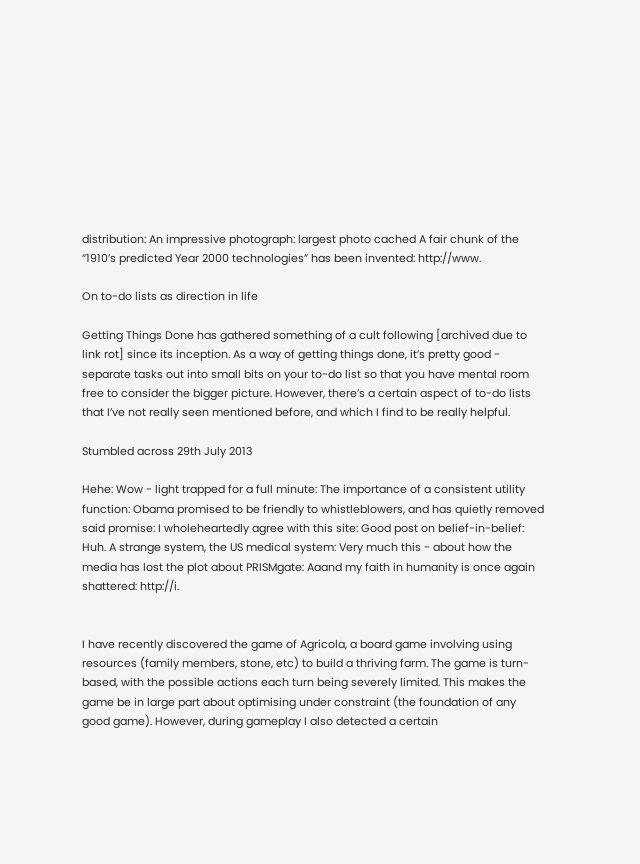distribution: An impressive photograph: largest photo cached A fair chunk of the “1910’s predicted Year 2000 technologies” has been invented: http://www.

On to-do lists as direction in life

Getting Things Done has gathered something of a cult following [archived due to link rot] since its inception. As a way of getting things done, it’s pretty good - separate tasks out into small bits on your to-do list so that you have mental room free to consider the bigger picture. However, there’s a certain aspect of to-do lists that I’ve not really seen mentioned before, and which I find to be really helpful.

Stumbled across 29th July 2013

Hehe: Wow - light trapped for a full minute: The importance of a consistent utility function: Obama promised to be friendly to whistleblowers, and has quietly removed said promise: I wholeheartedly agree with this site: Good post on belief-in-belief: Huh. A strange system, the US medical system: Very much this - about how the media has lost the plot about PRISMgate: Aaand my faith in humanity is once again shattered: http://i.


I have recently discovered the game of Agricola, a board game involving using resources (family members, stone, etc) to build a thriving farm. The game is turn-based, with the possible actions each turn being severely limited. This makes the game be in large part about optimising under constraint (the foundation of any good game). However, during gameplay I also detected a certain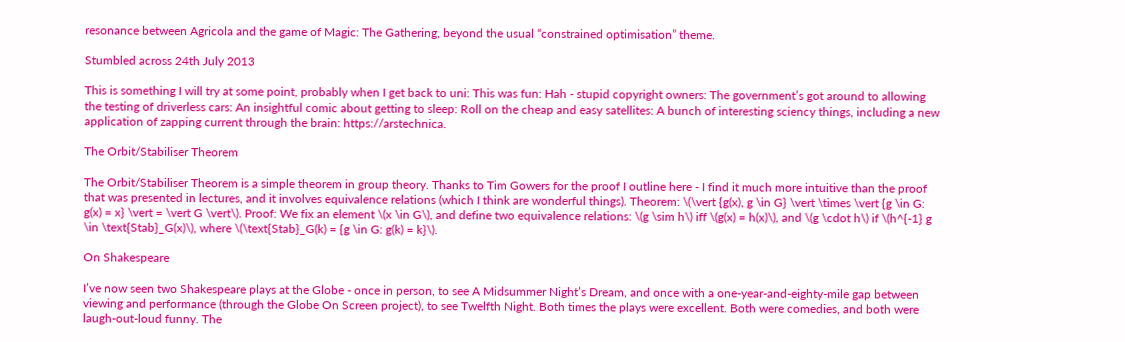resonance between Agricola and the game of Magic: The Gathering, beyond the usual “constrained optimisation” theme.

Stumbled across 24th July 2013

This is something I will try at some point, probably when I get back to uni: This was fun: Hah - stupid copyright owners: The government’s got around to allowing the testing of driverless cars: An insightful comic about getting to sleep: Roll on the cheap and easy satellites: A bunch of interesting sciency things, including a new application of zapping current through the brain: https://arstechnica.

The Orbit/Stabiliser Theorem

The Orbit/Stabiliser Theorem is a simple theorem in group theory. Thanks to Tim Gowers for the proof I outline here - I find it much more intuitive than the proof that was presented in lectures, and it involves equivalence relations (which I think are wonderful things). Theorem: \(\vert {g(x), g \in G} \vert \times \vert {g \in G: g(x) = x} \vert = \vert G \vert\). Proof: We fix an element \(x \in G\), and define two equivalence relations: \(g \sim h\) iff \(g(x) = h(x)\), and \(g \cdot h\) if \(h^{-1} g \in \text{Stab}_G(x)\), where \(\text{Stab}_G(k) = {g \in G: g(k) = k}\).

On Shakespeare

I’ve now seen two Shakespeare plays at the Globe - once in person, to see A Midsummer Night’s Dream, and once with a one-year-and-eighty-mile gap between viewing and performance (through the Globe On Screen project), to see Twelfth Night. Both times the plays were excellent. Both were comedies, and both were laugh-out-loud funny. The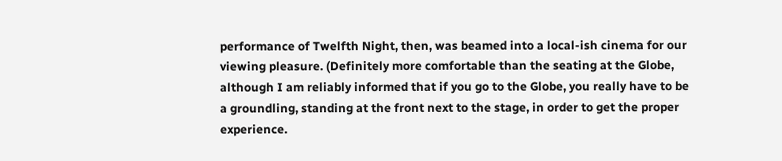performance of Twelfth Night, then, was beamed into a local-ish cinema for our viewing pleasure. (Definitely more comfortable than the seating at the Globe, although I am reliably informed that if you go to the Globe, you really have to be a groundling, standing at the front next to the stage, in order to get the proper experience.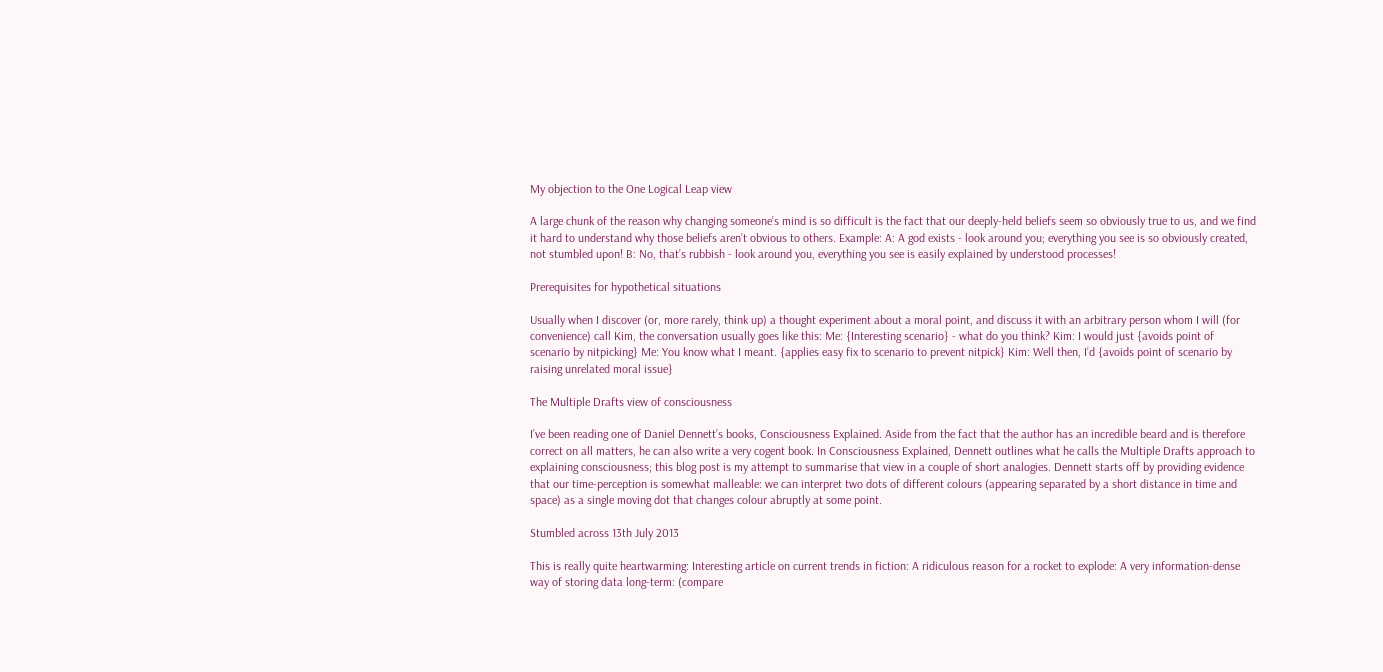My objection to the One Logical Leap view

A large chunk of the reason why changing someone’s mind is so difficult is the fact that our deeply-held beliefs seem so obviously true to us, and we find it hard to understand why those beliefs aren’t obvious to others. Example: A: A god exists - look around you; everything you see is so obviously created, not stumbled upon! B: No, that’s rubbish - look around you, everything you see is easily explained by understood processes!

Prerequisites for hypothetical situations

Usually when I discover (or, more rarely, think up) a thought experiment about a moral point, and discuss it with an arbitrary person whom I will (for convenience) call Kim, the conversation usually goes like this: Me: {Interesting scenario} - what do you think? Kim: I would just {avoids point of scenario by nitpicking} Me: You know what I meant. {applies easy fix to scenario to prevent nitpick} Kim: Well then, I’d {avoids point of scenario by raising unrelated moral issue}

The Multiple Drafts view of consciousness

I’ve been reading one of Daniel Dennett’s books, Consciousness Explained. Aside from the fact that the author has an incredible beard and is therefore correct on all matters, he can also write a very cogent book. In Consciousness Explained, Dennett outlines what he calls the Multiple Drafts approach to explaining consciousness; this blog post is my attempt to summarise that view in a couple of short analogies. Dennett starts off by providing evidence that our time-perception is somewhat malleable: we can interpret two dots of different colours (appearing separated by a short distance in time and space) as a single moving dot that changes colour abruptly at some point.

Stumbled across 13th July 2013

This is really quite heartwarming: Interesting article on current trends in fiction: A ridiculous reason for a rocket to explode: A very information-dense way of storing data long-term: (compare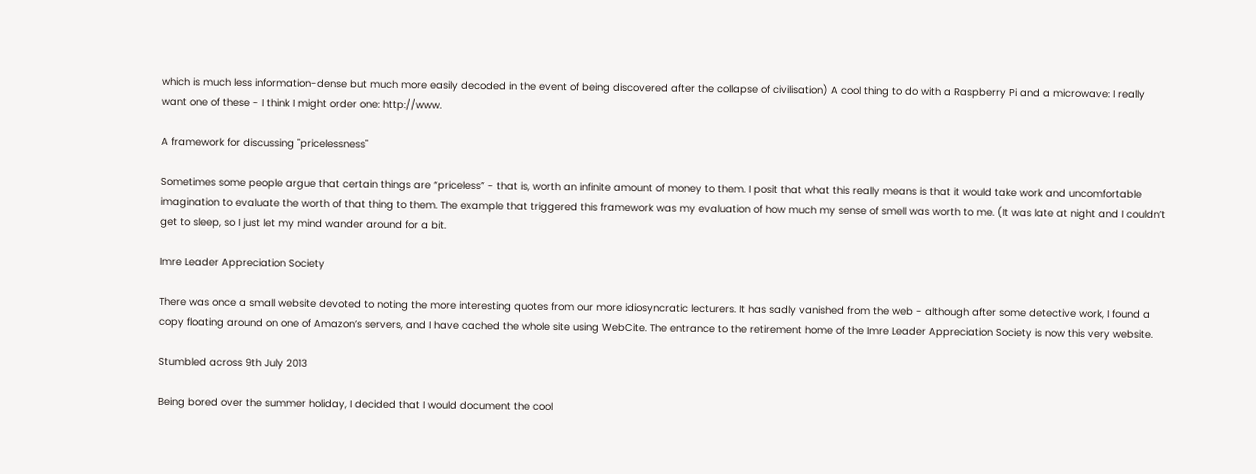which is much less information-dense but much more easily decoded in the event of being discovered after the collapse of civilisation) A cool thing to do with a Raspberry Pi and a microwave: I really want one of these - I think I might order one: http://www.

A framework for discussing "pricelessness"

Sometimes some people argue that certain things are “priceless” - that is, worth an infinite amount of money to them. I posit that what this really means is that it would take work and uncomfortable imagination to evaluate the worth of that thing to them. The example that triggered this framework was my evaluation of how much my sense of smell was worth to me. (It was late at night and I couldn’t get to sleep, so I just let my mind wander around for a bit.

Imre Leader Appreciation Society

There was once a small website devoted to noting the more interesting quotes from our more idiosyncratic lecturers. It has sadly vanished from the web - although after some detective work, I found a copy floating around on one of Amazon’s servers, and I have cached the whole site using WebCite. The entrance to the retirement home of the Imre Leader Appreciation Society is now this very website.

Stumbled across 9th July 2013

Being bored over the summer holiday, I decided that I would document the cool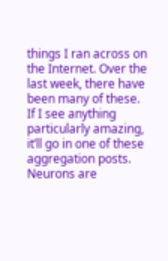things I ran across on the Internet. Over the last week, there have been many of these. If I see anything particularly amazing, it’ll go in one of these aggregation posts. Neurons are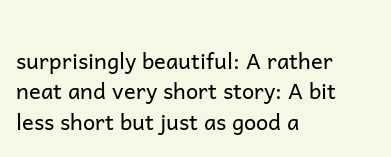surprisingly beautiful: A rather neat and very short story: A bit less short but just as good a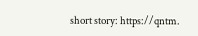short story: https://qntm.